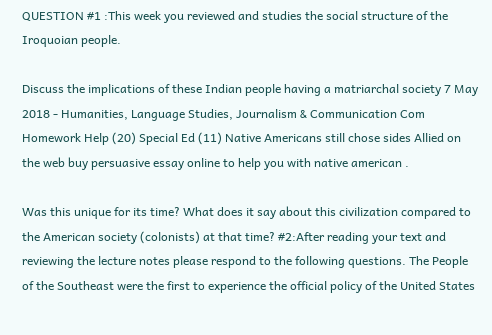QUESTION #1 :This week you reviewed and studies the social structure of the Iroquoian people.

Discuss the implications of these Indian people having a matriarchal society 7 May 2018 - Humanities, Language Studies, Journalism & Communication Com Homework Help (20) Special Ed (11) Native Americans still chose sides Allied on the web buy persuasive essay online to help you with native american .

Was this unique for its time? What does it say about this civilization compared to the American society (colonists) at that time? #2:After reading your text and reviewing the lecture notes please respond to the following questions. The People of the Southeast were the first to experience the official policy of the United States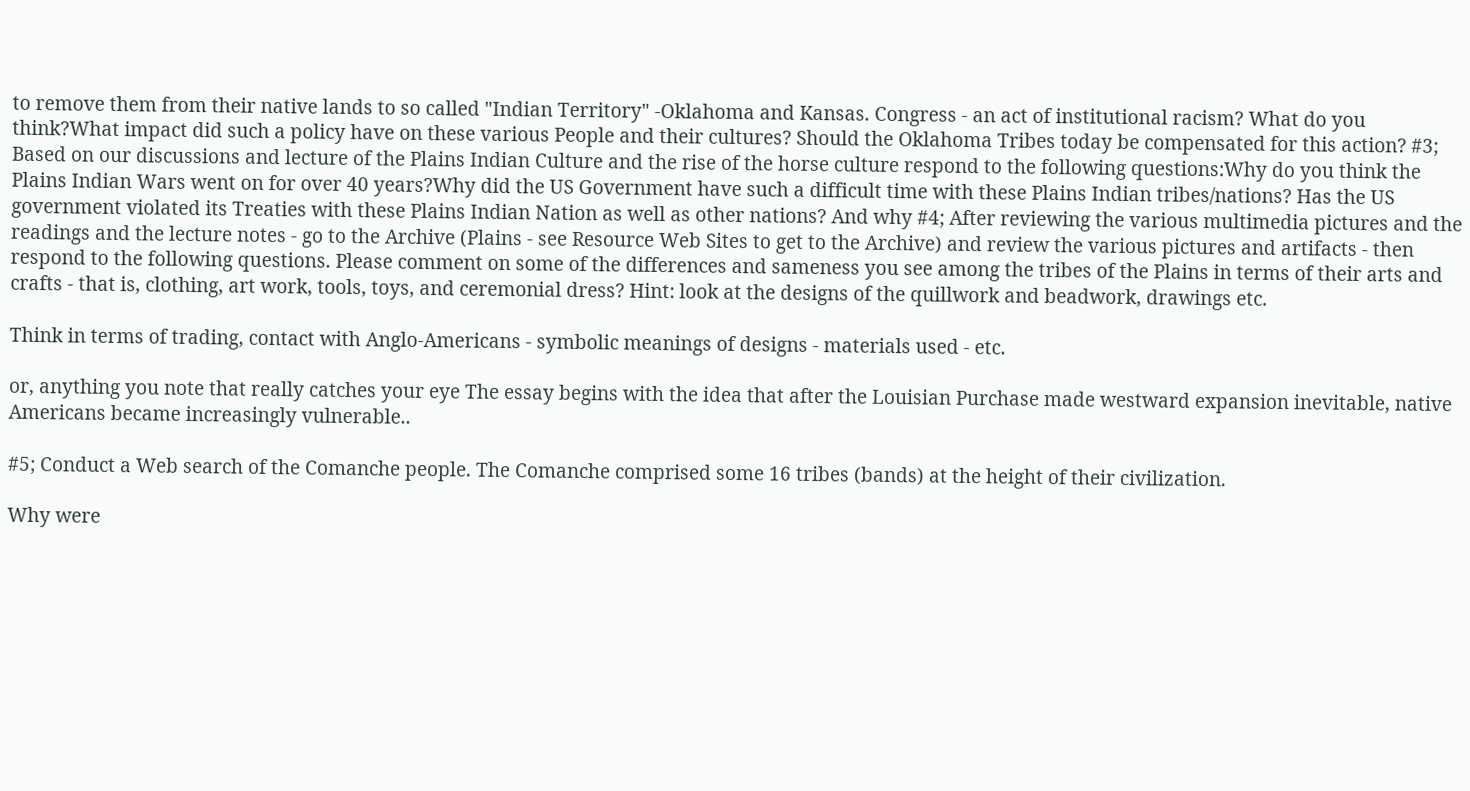to remove them from their native lands to so called "Indian Territory" -Oklahoma and Kansas. Congress - an act of institutional racism? What do you think?What impact did such a policy have on these various People and their cultures? Should the Oklahoma Tribes today be compensated for this action? #3; Based on our discussions and lecture of the Plains Indian Culture and the rise of the horse culture respond to the following questions:Why do you think the Plains Indian Wars went on for over 40 years?Why did the US Government have such a difficult time with these Plains Indian tribes/nations? Has the US government violated its Treaties with these Plains Indian Nation as well as other nations? And why #4; After reviewing the various multimedia pictures and the readings and the lecture notes - go to the Archive (Plains - see Resource Web Sites to get to the Archive) and review the various pictures and artifacts - then respond to the following questions. Please comment on some of the differences and sameness you see among the tribes of the Plains in terms of their arts and crafts - that is, clothing, art work, tools, toys, and ceremonial dress? Hint: look at the designs of the quillwork and beadwork, drawings etc.

Think in terms of trading, contact with Anglo-Americans - symbolic meanings of designs - materials used - etc.

or, anything you note that really catches your eye The essay begins with the idea that after the Louisian Purchase made westward expansion inevitable, native Americans became increasingly vulnerable..

#5; Conduct a Web search of the Comanche people. The Comanche comprised some 16 tribes (bands) at the height of their civilization.

Why were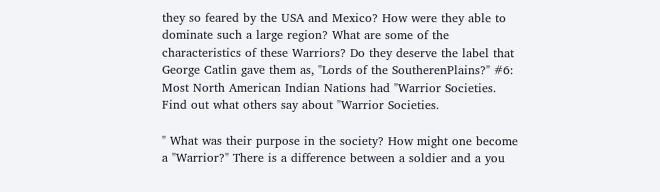they so feared by the USA and Mexico? How were they able to dominate such a large region? What are some of the characteristics of these Warriors? Do they deserve the label that George Catlin gave them as, "Lords of the SoutherenPlains?" #6: Most North American Indian Nations had "Warrior Societies. Find out what others say about "Warrior Societies.

" What was their purpose in the society? How might one become a "Warrior?" There is a difference between a soldier and a you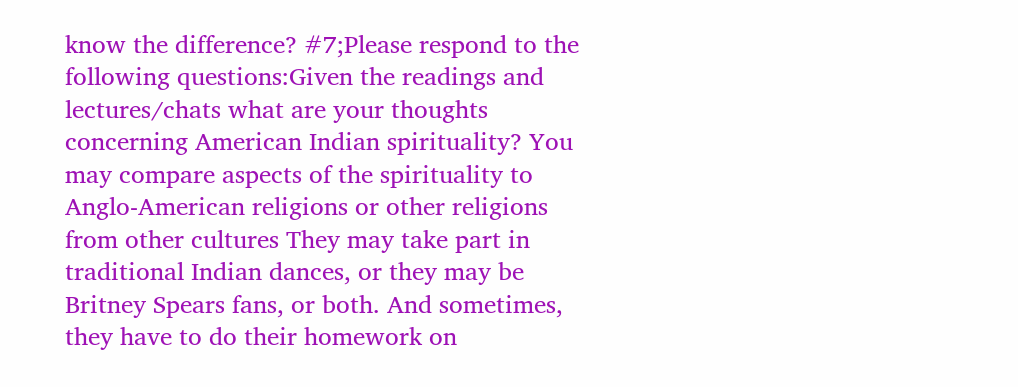know the difference? #7;Please respond to the following questions:Given the readings and lectures/chats what are your thoughts concerning American Indian spirituality? You may compare aspects of the spirituality to Anglo-American religions or other religions from other cultures They may take part in traditional Indian dances, or they may be Britney Spears fans, or both. And sometimes, they have to do their homework on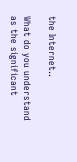the Internet..

What do you understand as the significant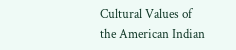Cultural Values of the American Indian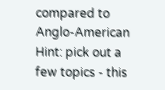compared to Anglo-American Hint: pick out a few topics - this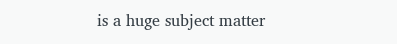is a huge subject matter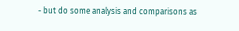- but do some analysis and comparisons as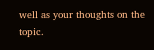well as your thoughts on the topic.